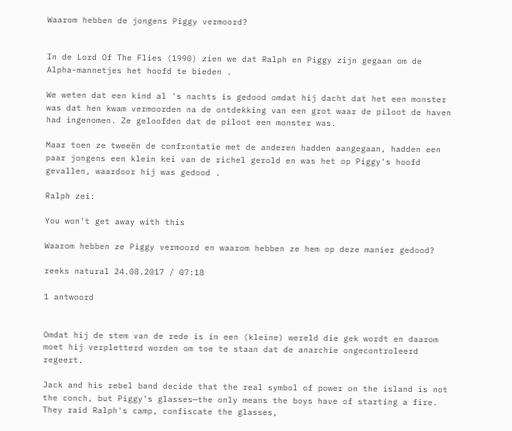Waarom hebben de jongens Piggy vermoord?


In de Lord Of The Flies (1990) zien we dat Ralph en Piggy zijn gegaan om de Alpha-mannetjes het hoofd te bieden .

We weten dat een kind al 's nachts is gedood omdat hij dacht dat het een monster was dat hen kwam vermoorden na de ontdekking van een grot waar de piloot de haven had ingenomen. Ze geloofden dat de piloot een monster was.

Maar toen ze tweeën de confrontatie met de anderen hadden aangegaan, hadden een paar jongens een klein kei van de richel gerold en was het op Piggy's hoofd gevallen, waardoor hij was gedood .

Ralph zei:

You won't get away with this

Waarom hebben ze Piggy vermoord en waarom hebben ze hem op deze manier gedood?

reeks natural 24.08.2017 / 07:18

1 antwoord


Omdat hij de stem van de rede is in een (kleine) wereld die gek wordt en daarom moet hij verpletterd worden om toe te staan dat de anarchie ongecontroleerd regeert.

Jack and his rebel band decide that the real symbol of power on the island is not the conch, but Piggy's glasses—the only means the boys have of starting a fire. They raid Ralph's camp, confiscate the glasses,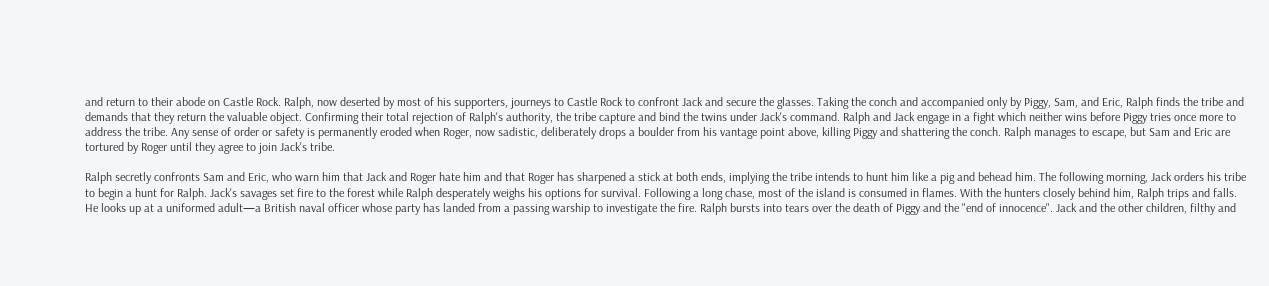and return to their abode on Castle Rock. Ralph, now deserted by most of his supporters, journeys to Castle Rock to confront Jack and secure the glasses. Taking the conch and accompanied only by Piggy, Sam, and Eric, Ralph finds the tribe and demands that they return the valuable object. Confirming their total rejection of Ralph's authority, the tribe capture and bind the twins under Jack's command. Ralph and Jack engage in a fight which neither wins before Piggy tries once more to address the tribe. Any sense of order or safety is permanently eroded when Roger, now sadistic, deliberately drops a boulder from his vantage point above, killing Piggy and shattering the conch. Ralph manages to escape, but Sam and Eric are tortured by Roger until they agree to join Jack's tribe.

Ralph secretly confronts Sam and Eric, who warn him that Jack and Roger hate him and that Roger has sharpened a stick at both ends, implying the tribe intends to hunt him like a pig and behead him. The following morning, Jack orders his tribe to begin a hunt for Ralph. Jack's savages set fire to the forest while Ralph desperately weighs his options for survival. Following a long chase, most of the island is consumed in flames. With the hunters closely behind him, Ralph trips and falls. He looks up at a uniformed adult—a British naval officer whose party has landed from a passing warship to investigate the fire. Ralph bursts into tears over the death of Piggy and the "end of innocence". Jack and the other children, filthy and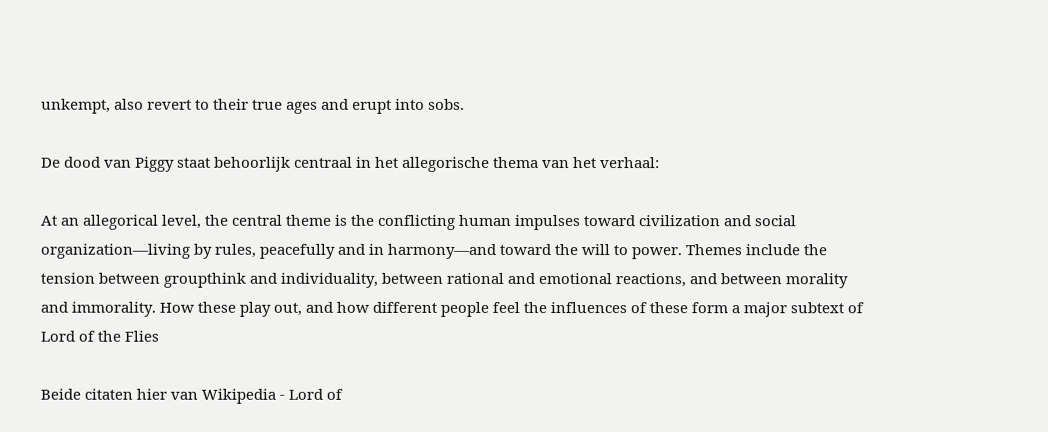unkempt, also revert to their true ages and erupt into sobs.

De dood van Piggy staat behoorlijk centraal in het allegorische thema van het verhaal:

At an allegorical level, the central theme is the conflicting human impulses toward civilization and social organization—living by rules, peacefully and in harmony—and toward the will to power. Themes include the tension between groupthink and individuality, between rational and emotional reactions, and between morality and immorality. How these play out, and how different people feel the influences of these form a major subtext of Lord of the Flies

Beide citaten hier van Wikipedia - Lord of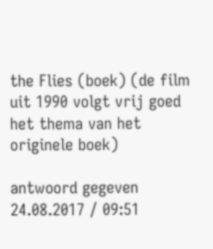the Flies (boek) (de film uit 1990 volgt vrij goed het thema van het originele boek)

antwoord gegeven 24.08.2017 / 09:51